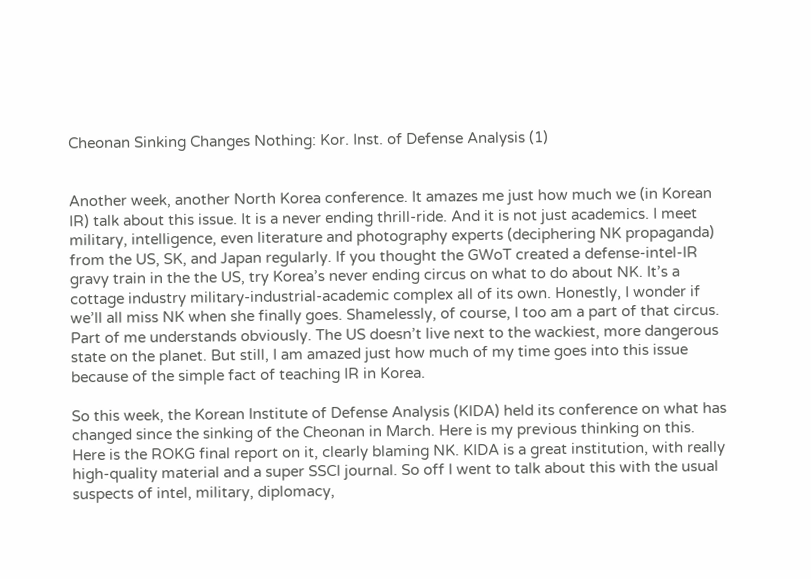Cheonan Sinking Changes Nothing: Kor. Inst. of Defense Analysis (1)


Another week, another North Korea conference. It amazes me just how much we (in Korean IR) talk about this issue. It is a never ending thrill-ride. And it is not just academics. I meet military, intelligence, even literature and photography experts (deciphering NK propaganda) from the US, SK, and Japan regularly. If you thought the GWoT created a defense-intel-IR gravy train in the the US, try Korea’s never ending circus on what to do about NK. It’s a cottage industry military-industrial-academic complex all of its own. Honestly, I wonder if we’ll all miss NK when she finally goes. Shamelessly, of course, I too am a part of that circus. Part of me understands obviously. The US doesn’t live next to the wackiest, more dangerous state on the planet. But still, I am amazed just how much of my time goes into this issue because of the simple fact of teaching IR in Korea.

So this week, the Korean Institute of Defense Analysis (KIDA) held its conference on what has changed since the sinking of the Cheonan in March. Here is my previous thinking on this. Here is the ROKG final report on it, clearly blaming NK. KIDA is a great institution, with really high-quality material and a super SSCI journal. So off I went to talk about this with the usual suspects of intel, military, diplomacy,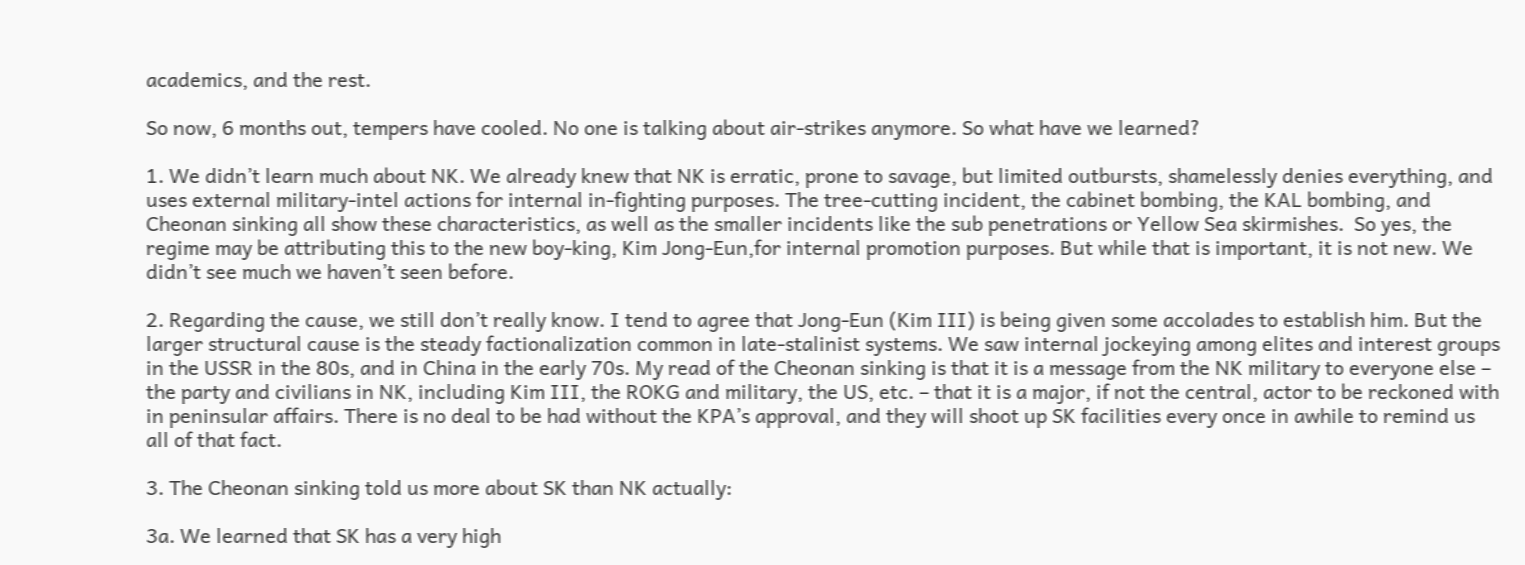academics, and the rest.

So now, 6 months out, tempers have cooled. No one is talking about air-strikes anymore. So what have we learned?

1. We didn’t learn much about NK. We already knew that NK is erratic, prone to savage, but limited outbursts, shamelessly denies everything, and uses external military-intel actions for internal in-fighting purposes. The tree-cutting incident, the cabinet bombing, the KAL bombing, and Cheonan sinking all show these characteristics, as well as the smaller incidents like the sub penetrations or Yellow Sea skirmishes.  So yes, the regime may be attributing this to the new boy-king, Kim Jong-Eun,for internal promotion purposes. But while that is important, it is not new. We didn’t see much we haven’t seen before.

2. Regarding the cause, we still don’t really know. I tend to agree that Jong-Eun (Kim III) is being given some accolades to establish him. But the larger structural cause is the steady factionalization common in late-stalinist systems. We saw internal jockeying among elites and interest groups in the USSR in the 80s, and in China in the early 70s. My read of the Cheonan sinking is that it is a message from the NK military to everyone else – the party and civilians in NK, including Kim III, the ROKG and military, the US, etc. – that it is a major, if not the central, actor to be reckoned with in peninsular affairs. There is no deal to be had without the KPA’s approval, and they will shoot up SK facilities every once in awhile to remind us all of that fact.

3. The Cheonan sinking told us more about SK than NK actually:

3a. We learned that SK has a very high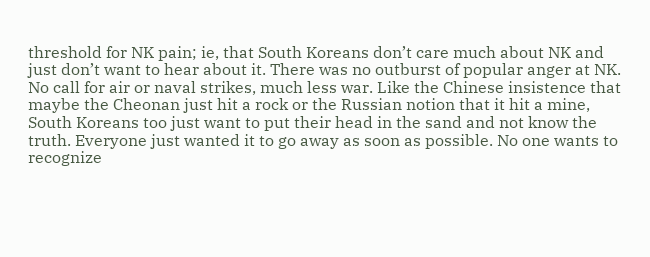threshold for NK pain; ie, that South Koreans don’t care much about NK and just don’t want to hear about it. There was no outburst of popular anger at NK. No call for air or naval strikes, much less war. Like the Chinese insistence that maybe the Cheonan just hit a rock or the Russian notion that it hit a mine, South Koreans too just want to put their head in the sand and not know the truth. Everyone just wanted it to go away as soon as possible. No one wants to recognize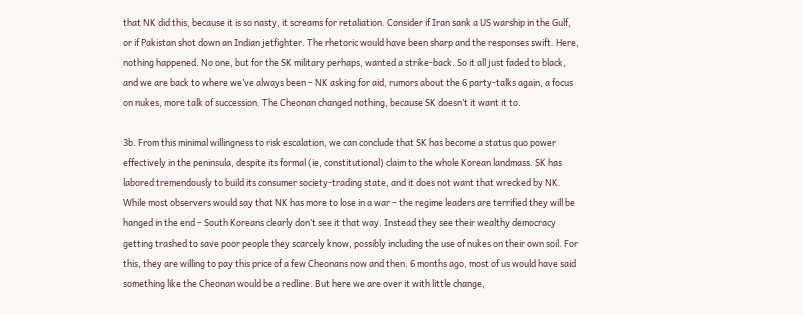that NK did this, because it is so nasty, it screams for retaliation. Consider if Iran sank a US warship in the Gulf, or if Pakistan shot down an Indian jetfighter. The rhetoric would have been sharp and the responses swift. Here, nothing happened. No one, but for the SK military perhaps, wanted a strike-back. So it all just faded to black, and we are back to where we’ve always been – NK asking for aid, rumors about the 6 party-talks again, a focus on nukes, more talk of succession. The Cheonan changed nothing, because SK doesn’t it want it to.

3b. From this minimal willingness to risk escalation, we can conclude that SK has become a status quo power effectively in the peninsula, despite its formal (ie, constitutional) claim to the whole Korean landmass. SK has labored tremendously to build its consumer society-trading state, and it does not want that wrecked by NK. While most observers would say that NK has more to lose in a war – the regime leaders are terrified they will be hanged in the end – South Koreans clearly don’t see it that way. Instead they see their wealthy democracy getting trashed to save poor people they scarcely know, possibly including the use of nukes on their own soil. For this, they are willing to pay this price of a few Cheonans now and then. 6 months ago, most of us would have said something like the Cheonan would be a redline. But here we are over it with little change,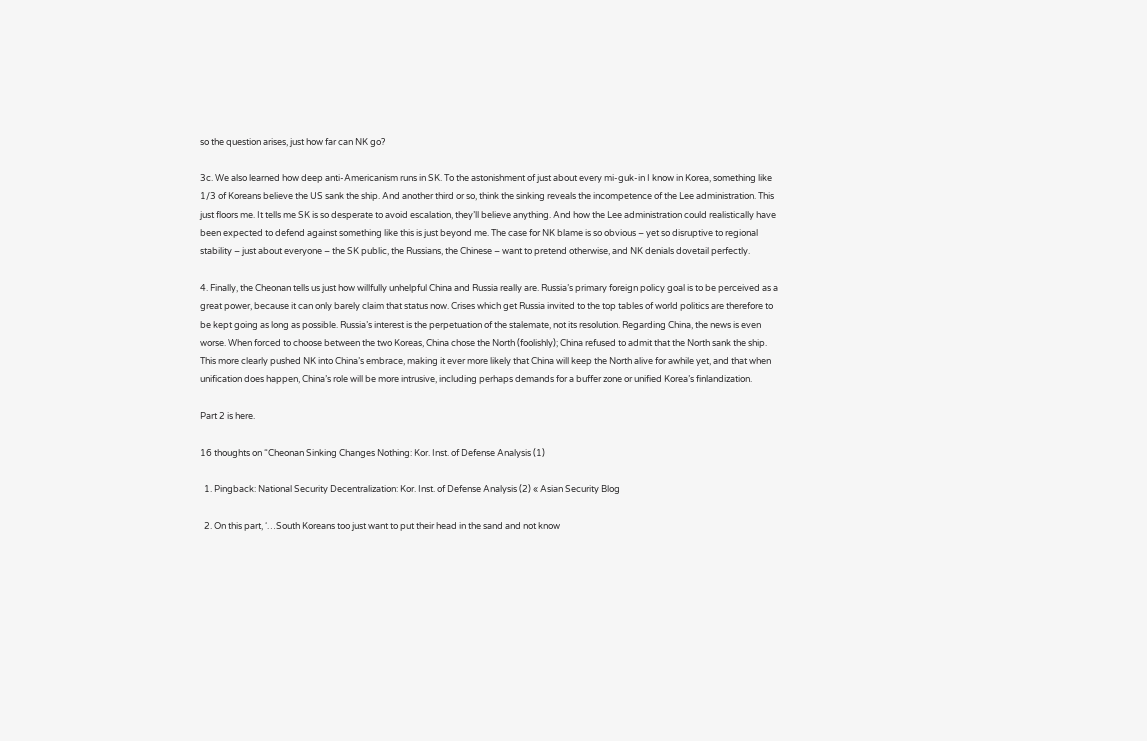so the question arises, just how far can NK go?

3c. We also learned how deep anti-Americanism runs in SK. To the astonishment of just about every mi-guk-in I know in Korea, something like 1/3 of Koreans believe the US sank the ship. And another third or so, think the sinking reveals the incompetence of the Lee administration. This just floors me. It tells me SK is so desperate to avoid escalation, they’ll believe anything. And how the Lee administration could realistically have been expected to defend against something like this is just beyond me. The case for NK blame is so obvious – yet so disruptive to regional stability – just about everyone – the SK public, the Russians, the Chinese – want to pretend otherwise, and NK denials dovetail perfectly.

4. Finally, the Cheonan tells us just how willfully unhelpful China and Russia really are. Russia’s primary foreign policy goal is to be perceived as a great power, because it can only barely claim that status now. Crises which get Russia invited to the top tables of world politics are therefore to be kept going as long as possible. Russia’s interest is the perpetuation of the stalemate, not its resolution. Regarding China, the news is even worse. When forced to choose between the two Koreas, China chose the North (foolishly); China refused to admit that the North sank the ship. This more clearly pushed NK into China’s embrace, making it ever more likely that China will keep the North alive for awhile yet, and that when unification does happen, China’s role will be more intrusive, including perhaps demands for a buffer zone or unified Korea’s finlandization.

Part 2 is here.

16 thoughts on “Cheonan Sinking Changes Nothing: Kor. Inst. of Defense Analysis (1)

  1. Pingback: National Security Decentralization: Kor. Inst. of Defense Analysis (2) « Asian Security Blog

  2. On this part, ‘…South Koreans too just want to put their head in the sand and not know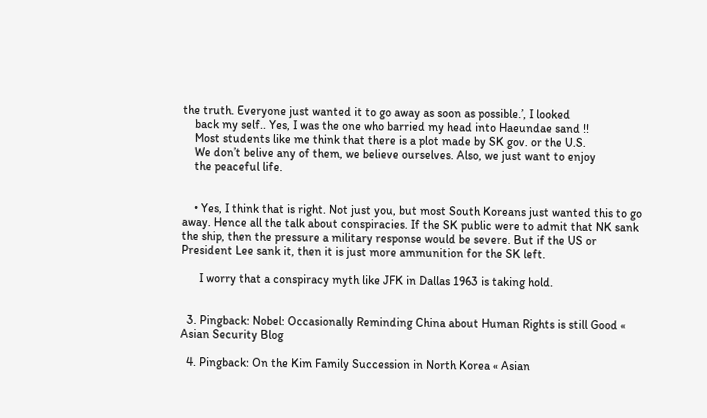the truth. Everyone just wanted it to go away as soon as possible.’, I looked
    back my self.. Yes, I was the one who barried my head into Haeundae sand !!
    Most students like me think that there is a plot made by SK gov. or the U.S.
    We don’t belive any of them, we believe ourselves. Also, we just want to enjoy
    the peaceful life.


    • Yes, I think that is right. Not just you, but most South Koreans just wanted this to go away. Hence all the talk about conspiracies. If the SK public were to admit that NK sank the ship, then the pressure a military response would be severe. But if the US or President Lee sank it, then it is just more ammunition for the SK left.

      I worry that a conspiracy myth like JFK in Dallas 1963 is taking hold.


  3. Pingback: Nobel: Occasionally Reminding China about Human Rights is still Good « Asian Security Blog

  4. Pingback: On the Kim Family Succession in North Korea « Asian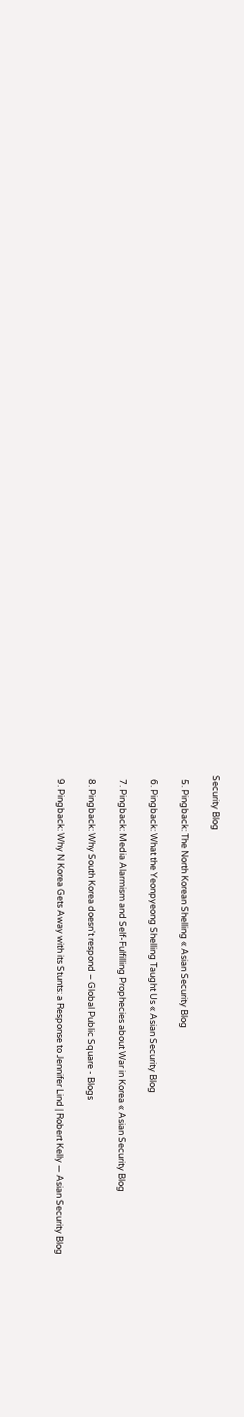Security Blog

  5. Pingback: The North Korean Shelling « Asian Security Blog

  6. Pingback: What the Yeonpyeong Shelling Taught Us « Asian Security Blog

  7. Pingback: Media Alarmism and Self-Fulfilling Prophecies about War in Korea « Asian Security Blog

  8. Pingback: Why South Korea doesn't respond – Global Public Square - Blogs

  9. Pingback: Why N Korea Gets Away with its Stunts: a Response to Jennifer Lind | Robert Kelly — Asian Security Blog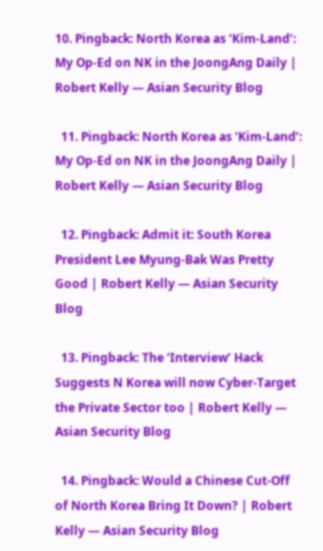10. Pingback: North Korea as ‘Kim-Land’: My Op-Ed on NK in the JoongAng Daily | Robert Kelly — Asian Security Blog

  11. Pingback: North Korea as ‘Kim-Land’: My Op-Ed on NK in the JoongAng Daily | Robert Kelly — Asian Security Blog

  12. Pingback: Admit it: South Korea President Lee Myung-Bak Was Pretty Good | Robert Kelly — Asian Security Blog

  13. Pingback: The ‘Interview’ Hack Suggests N Korea will now Cyber-Target the Private Sector too | Robert Kelly — Asian Security Blog

  14. Pingback: Would a Chinese Cut-Off of North Korea Bring It Down? | Robert Kelly — Asian Security Blog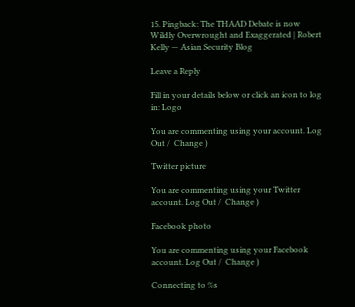15. Pingback: The THAAD Debate is now Wildly Overwrought and Exaggerated | Robert Kelly — Asian Security Blog

Leave a Reply

Fill in your details below or click an icon to log in: Logo

You are commenting using your account. Log Out /  Change )

Twitter picture

You are commenting using your Twitter account. Log Out /  Change )

Facebook photo

You are commenting using your Facebook account. Log Out /  Change )

Connecting to %s